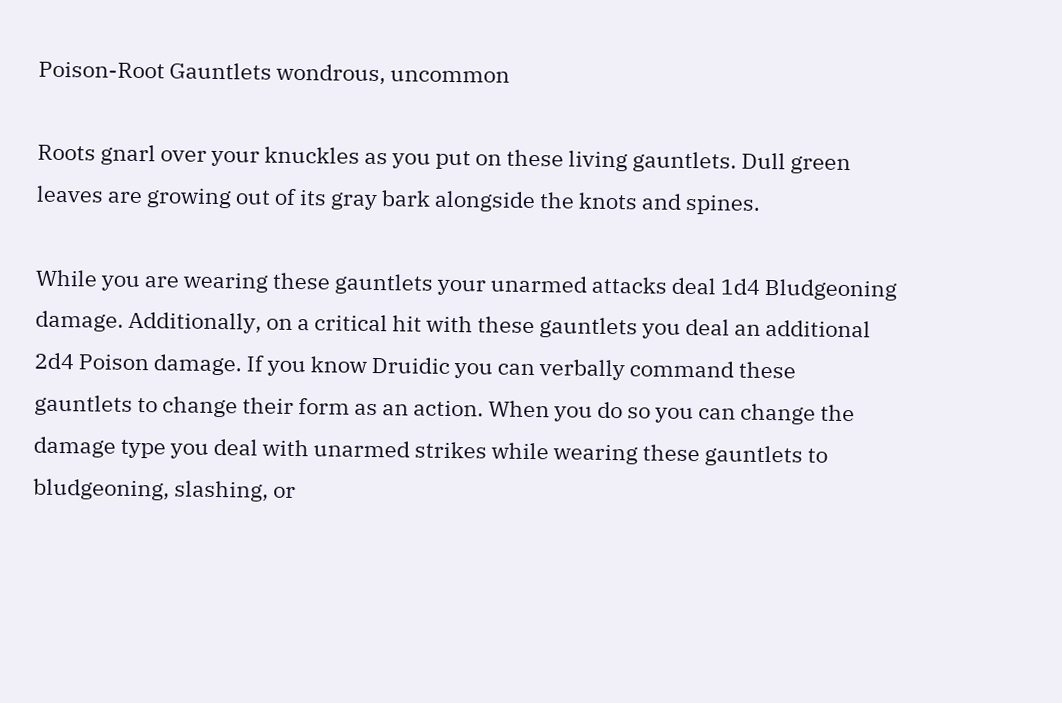Poison-Root Gauntlets wondrous, uncommon

Roots gnarl over your knuckles as you put on these living gauntlets. Dull green leaves are growing out of its gray bark alongside the knots and spines.

While you are wearing these gauntlets your unarmed attacks deal 1d4 Bludgeoning damage. Additionally, on a critical hit with these gauntlets you deal an additional 2d4 Poison damage. If you know Druidic you can verbally command these gauntlets to change their form as an action. When you do so you can change the damage type you deal with unarmed strikes while wearing these gauntlets to bludgeoning, slashing, or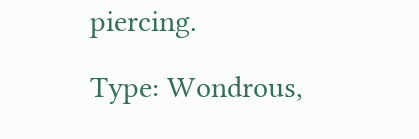piercing.

Type: Wondrous,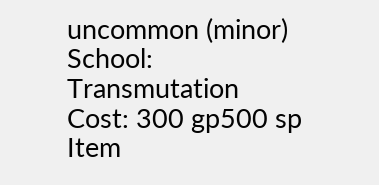uncommon (minor)
School: Transmutation
Cost: 300 gp500 sp
Item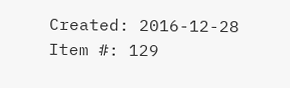Created: 2016-12-28
Item #: 129